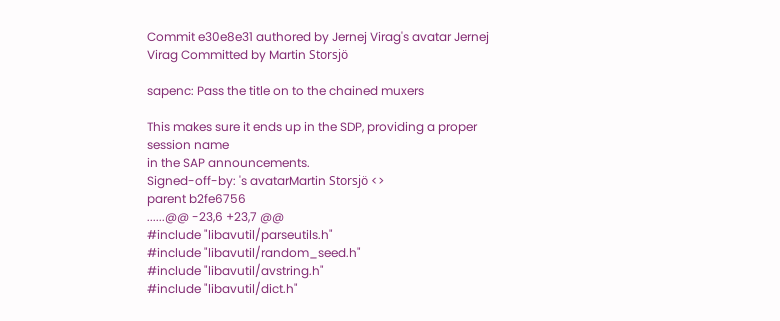Commit e30e8e31 authored by Jernej Virag's avatar Jernej Virag Committed by Martin Storsjö

sapenc: Pass the title on to the chained muxers

This makes sure it ends up in the SDP, providing a proper session name
in the SAP announcements.
Signed-off-by: 's avatarMartin Storsjö <>
parent b2fe6756
......@@ -23,6 +23,7 @@
#include "libavutil/parseutils.h"
#include "libavutil/random_seed.h"
#include "libavutil/avstring.h"
#include "libavutil/dict.h"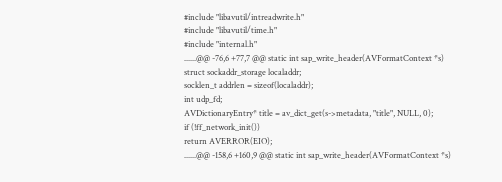#include "libavutil/intreadwrite.h"
#include "libavutil/time.h"
#include "internal.h"
......@@ -76,6 +77,7 @@ static int sap_write_header(AVFormatContext *s)
struct sockaddr_storage localaddr;
socklen_t addrlen = sizeof(localaddr);
int udp_fd;
AVDictionaryEntry* title = av_dict_get(s->metadata, "title", NULL, 0);
if (!ff_network_init())
return AVERROR(EIO);
......@@ -158,6 +160,9 @@ static int sap_write_header(AVFormatContext *s)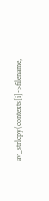av_strlcpy(contexts[i]->filename,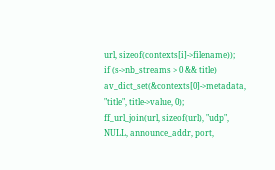url, sizeof(contexts[i]->filename));
if (s->nb_streams > 0 && title)
av_dict_set(&contexts[0]->metadata, "title", title->value, 0);
ff_url_join(url, sizeof(url), "udp", NULL, announce_addr, port,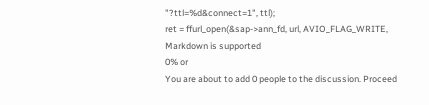"?ttl=%d&connect=1", ttl);
ret = ffurl_open(&sap->ann_fd, url, AVIO_FLAG_WRITE,
Markdown is supported
0% or
You are about to add 0 people to the discussion. Proceed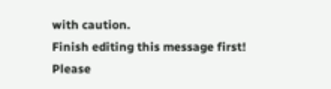with caution.
Finish editing this message first!
Please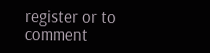register or to comment